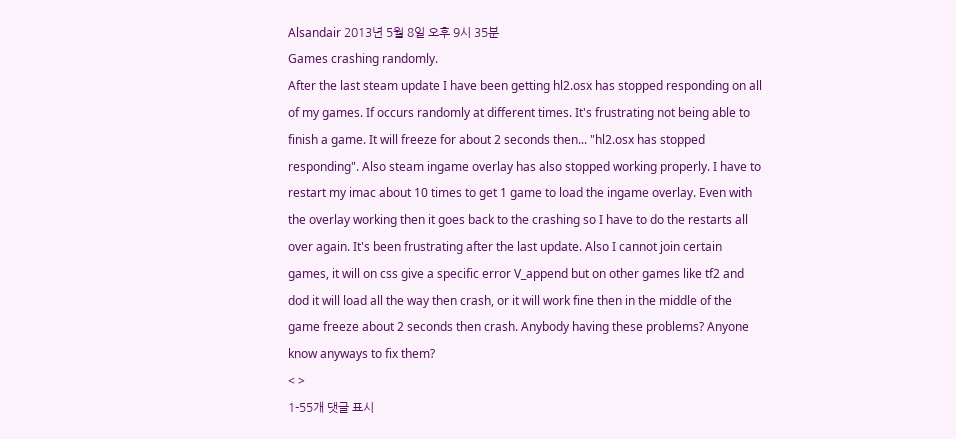Alsandair 2013년 5월 8일 오후 9시 35분
Games crashing randomly.
After the last steam update I have been getting hl2.osx has stopped responding on all of my games. If occurs randomly at different times. It's frustrating not being able to finish a game. It will freeze for about 2 seconds then... "hl2.osx has stopped responding". Also steam ingame overlay has also stopped working properly. I have to restart my imac about 10 times to get 1 game to load the ingame overlay. Even with the overlay working then it goes back to the crashing so I have to do the restarts all over again. It's been frustrating after the last update. Also I cannot join certain games, it will on css give a specific error V_append but on other games like tf2 and dod it will load all the way then crash, or it will work fine then in the middle of the game freeze about 2 seconds then crash. Anybody having these problems? Anyone know anyways to fix them?
< >
1-55개 댓글 표시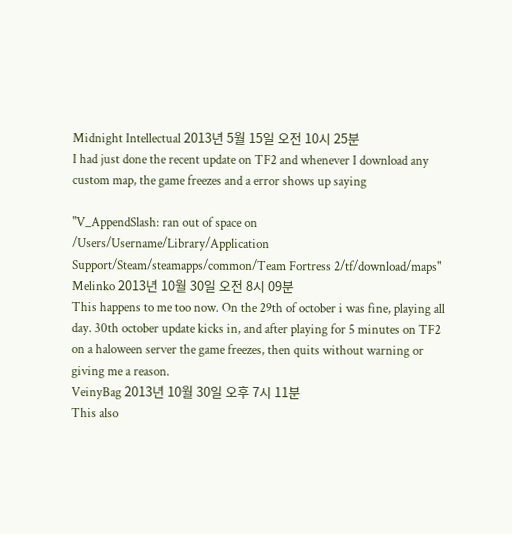Midnight Intellectual 2013년 5월 15일 오전 10시 25분
I had just done the recent update on TF2 and whenever I download any custom map, the game freezes and a error shows up saying

"V_AppendSlash: ran out of space on /Users/Username/Library/Application Support/Steam/steamapps/common/Team Fortress 2/tf/download/maps"
Melinko 2013년 10월 30일 오전 8시 09분
This happens to me too now. On the 29th of october i was fine, playing all day. 30th october update kicks in, and after playing for 5 minutes on TF2 on a haloween server the game freezes, then quits without warning or giving me a reason.
VeinyBag 2013년 10월 30일 오후 7시 11분
This also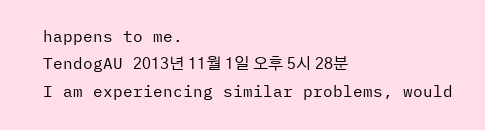happens to me.
TendogAU 2013년 11월 1일 오후 5시 28분
I am experiencing similar problems, would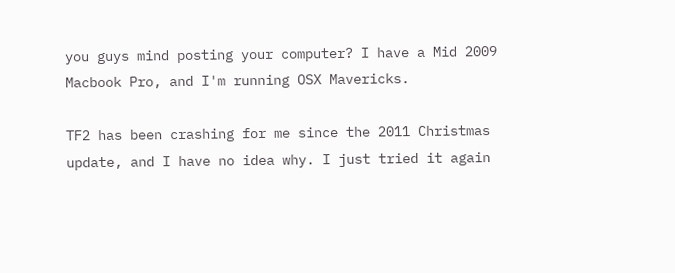you guys mind posting your computer? I have a Mid 2009 Macbook Pro, and I'm running OSX Mavericks.

TF2 has been crashing for me since the 2011 Christmas update, and I have no idea why. I just tried it again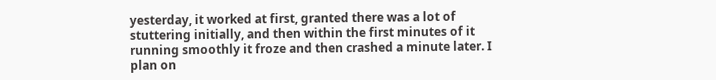yesterday, it worked at first, granted there was a lot of stuttering initially, and then within the first minutes of it running smoothly it froze and then crashed a minute later. I plan on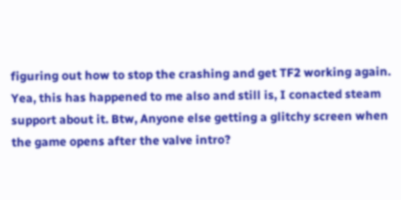figuring out how to stop the crashing and get TF2 working again.
Yea, this has happened to me also and still is, I conacted steam support about it. Btw, Anyone else getting a glitchy screen when the game opens after the valve intro?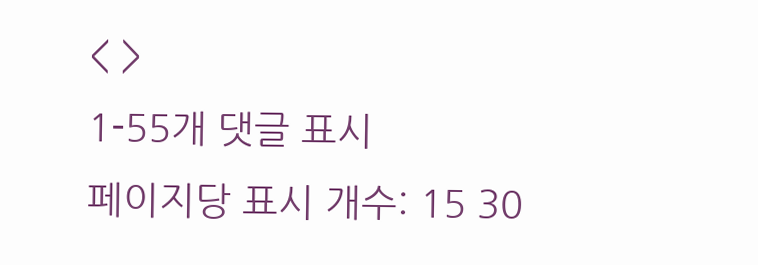< >
1-55개 댓글 표시
페이지당 표시 개수: 15 30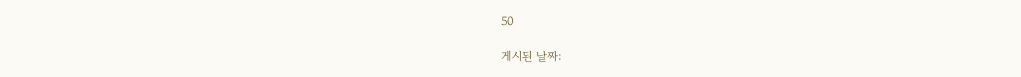50

게시된 날짜: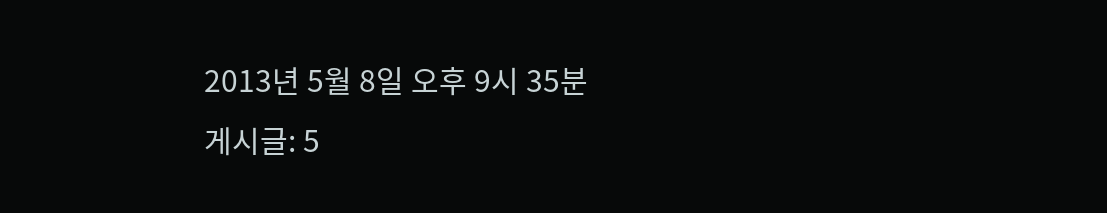2013년 5월 8일 오후 9시 35분
게시글: 5